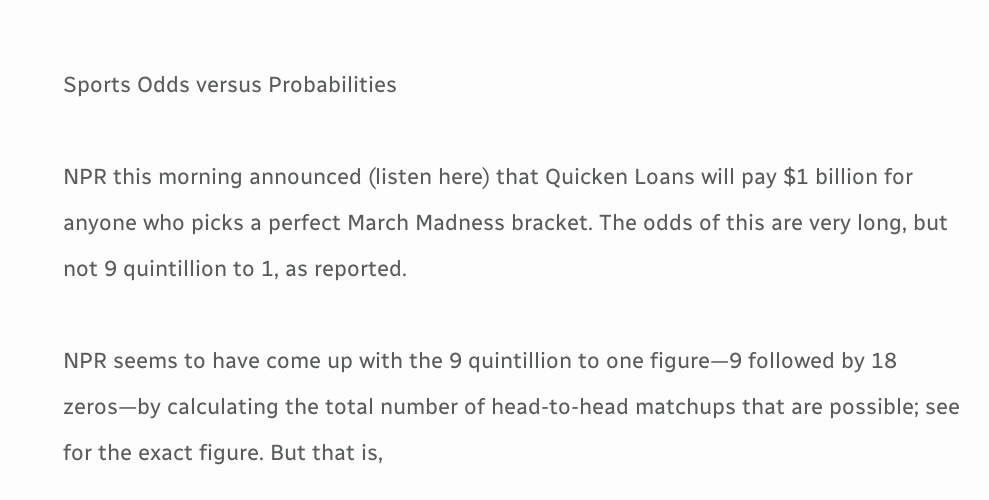Sports Odds versus Probabilities

NPR this morning announced (listen here) that Quicken Loans will pay $1 billion for anyone who picks a perfect March Madness bracket. The odds of this are very long, but not 9 quintillion to 1, as reported.

NPR seems to have come up with the 9 quintillion to one figure—9 followed by 18 zeros—by calculating the total number of head-to-head matchups that are possible; see for the exact figure. But that is,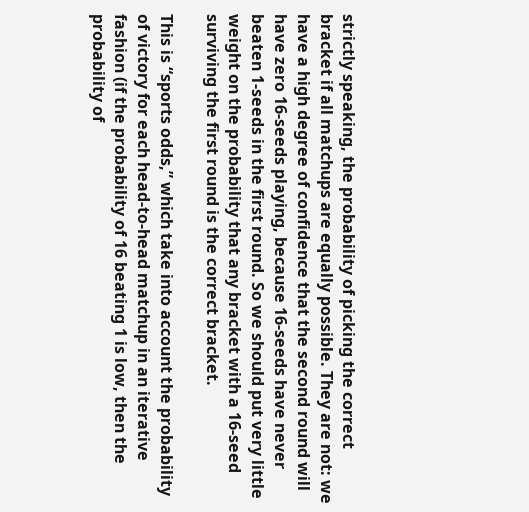strictly speaking, the probability of picking the correct bracket if all matchups are equally possible. They are not: we have a high degree of confidence that the second round will have zero 16-seeds playing, because 16-seeds have never beaten 1-seeds in the first round. So we should put very little weight on the probability that any bracket with a 16-seed surviving the first round is the correct bracket.

This is “sports odds,” which take into account the probability of victory for each head-to-head matchup in an iterative fashion (if the probability of 16 beating 1 is low, then the probability of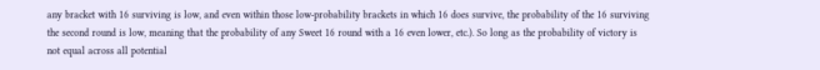any bracket with 16 surviving is low, and even within those low-probability brackets in which 16 does survive, the probability of the 16 surviving the second round is low, meaning that the probability of any Sweet 16 round with a 16 even lower, etc.). So long as the probability of victory is not equal across all potential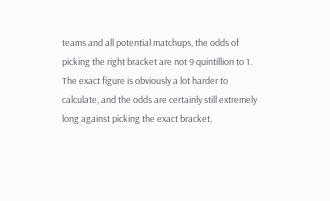teams and all potential matchups, the odds of picking the right bracket are not 9 quintillion to 1. The exact figure is obviously a lot harder to calculate, and the odds are certainly still extremely long against picking the exact bracket,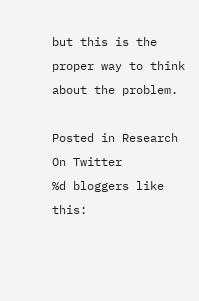but this is the proper way to think about the problem.

Posted in Research
On Twitter
%d bloggers like this: